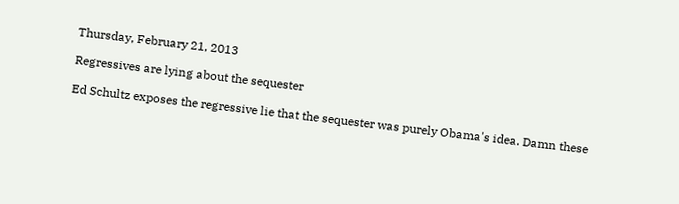Thursday, February 21, 2013

Regressives are lying about the sequester

Ed Schultz exposes the regressive lie that the sequester was purely Obama's idea. Damn these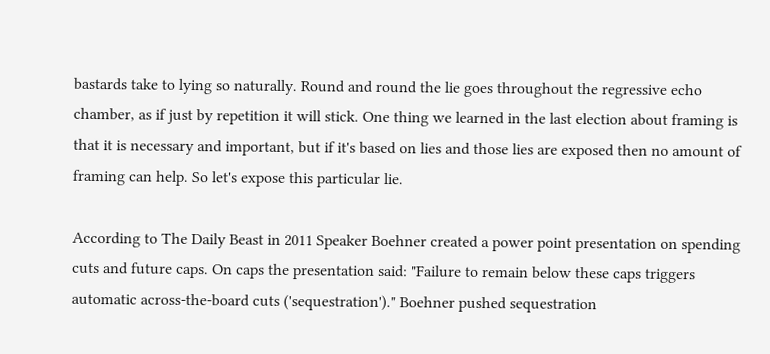bastards take to lying so naturally. Round and round the lie goes throughout the regressive echo chamber, as if just by repetition it will stick. One thing we learned in the last election about framing is that it is necessary and important, but if it's based on lies and those lies are exposed then no amount of framing can help. So let's expose this particular lie.

According to The Daily Beast in 2011 Speaker Boehner created a power point presentation on spending cuts and future caps. On caps the presentation said: "Failure to remain below these caps triggers automatic across-the-board cuts ('sequestration')." Boehner pushed sequestration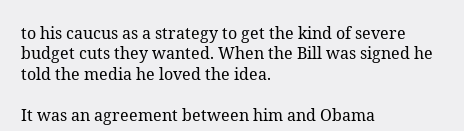to his caucus as a strategy to get the kind of severe budget cuts they wanted. When the Bill was signed he told the media he loved the idea.

It was an agreement between him and Obama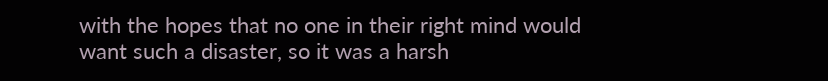with the hopes that no one in their right mind would want such a disaster, so it was a harsh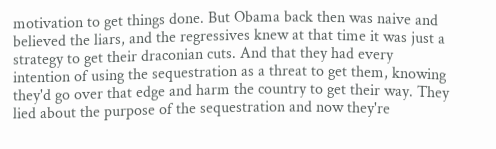motivation to get things done. But Obama back then was naive and believed the liars, and the regressives knew at that time it was just a strategy to get their draconian cuts. And that they had every intention of using the sequestration as a threat to get them, knowing they'd go over that edge and harm the country to get their way. They lied about the purpose of the sequestration and now they're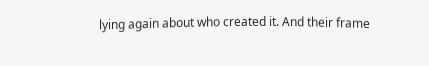lying again about who created it. And their frame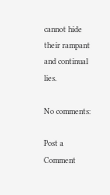cannot hide their rampant and continual  lies.

No comments:

Post a Comment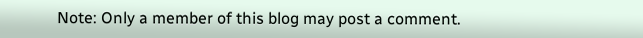Note: Only a member of this blog may post a comment.